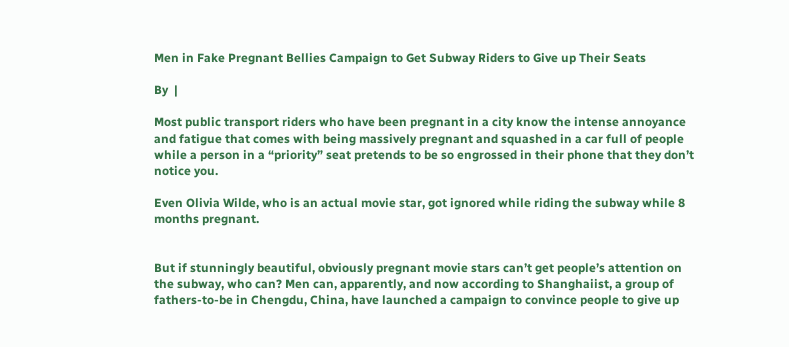Men in Fake Pregnant Bellies Campaign to Get Subway Riders to Give up Their Seats

By  |

Most public transport riders who have been pregnant in a city know the intense annoyance and fatigue that comes with being massively pregnant and squashed in a car full of people while a person in a “priority” seat pretends to be so engrossed in their phone that they don’t notice you.

Even Olivia Wilde, who is an actual movie star, got ignored while riding the subway while 8 months pregnant.


But if stunningly beautiful, obviously pregnant movie stars can’t get people’s attention on the subway, who can? Men can, apparently, and now according to Shanghaiist, a group of fathers-to-be in Chengdu, China, have launched a campaign to convince people to give up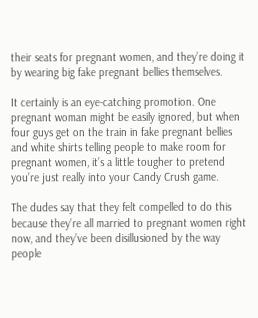their seats for pregnant women, and they’re doing it by wearing big fake pregnant bellies themselves.

It certainly is an eye-catching promotion. One pregnant woman might be easily ignored, but when four guys get on the train in fake pregnant bellies and white shirts telling people to make room for pregnant women, it’s a little tougher to pretend you’re just really into your Candy Crush game.

The dudes say that they felt compelled to do this because they’re all married to pregnant women right now, and they’ve been disillusioned by the way people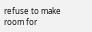refuse to make room for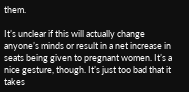them.

It’s unclear if this will actually change anyone’s minds or result in a net increase in seats being given to pregnant women. It’s a nice gesture, though. It’s just too bad that it takes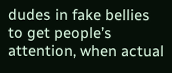dudes in fake bellies to get people’s attention, when actual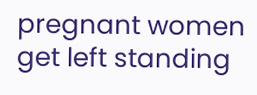pregnant women get left standing